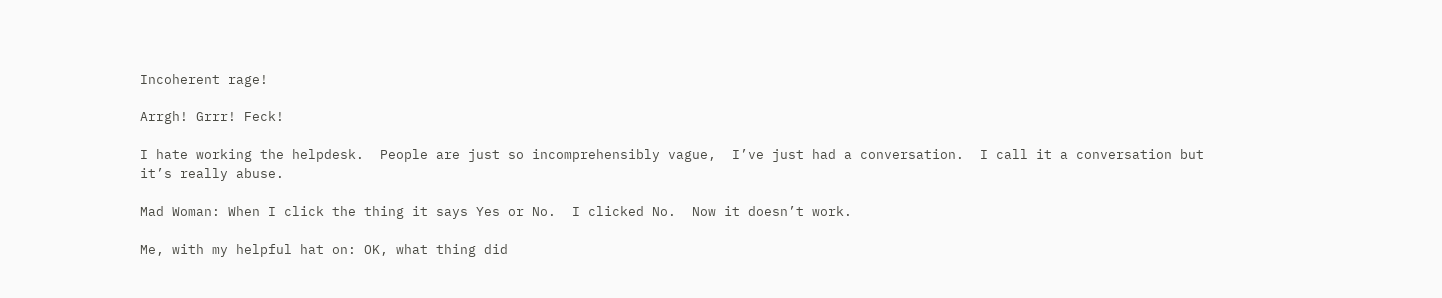Incoherent rage!

Arrgh! Grrr! Feck!

I hate working the helpdesk.  People are just so incomprehensibly vague,  I’ve just had a conversation.  I call it a conversation but it’s really abuse.

Mad Woman: When I click the thing it says Yes or No.  I clicked No.  Now it doesn’t work.

Me, with my helpful hat on: OK, what thing did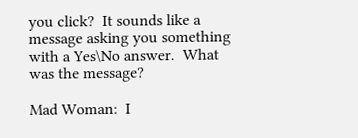you click?  It sounds like a message asking you something with a Yes\No answer.  What was the message?

Mad Woman:  I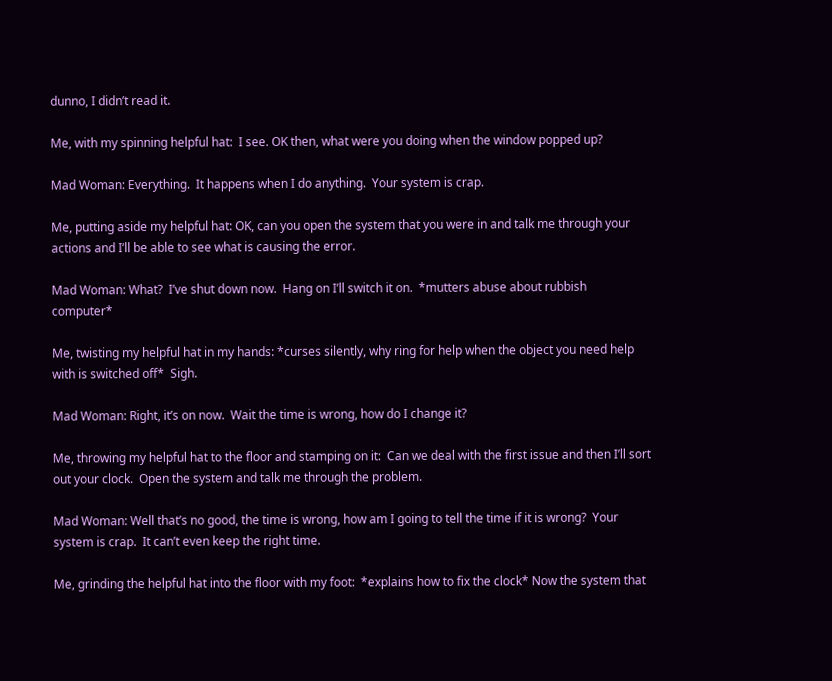dunno, I didn’t read it.

Me, with my spinning helpful hat:  I see. OK then, what were you doing when the window popped up?

Mad Woman: Everything.  It happens when I do anything.  Your system is crap.

Me, putting aside my helpful hat: OK, can you open the system that you were in and talk me through your actions and I’ll be able to see what is causing the error.

Mad Woman: What?  I’ve shut down now.  Hang on I’ll switch it on.  *mutters abuse about rubbish computer*

Me, twisting my helpful hat in my hands: *curses silently, why ring for help when the object you need help with is switched off*  Sigh.

Mad Woman: Right, it’s on now.  Wait the time is wrong, how do I change it?

Me, throwing my helpful hat to the floor and stamping on it:  Can we deal with the first issue and then I’ll sort out your clock.  Open the system and talk me through the problem.

Mad Woman: Well that’s no good, the time is wrong, how am I going to tell the time if it is wrong?  Your system is crap.  It can’t even keep the right time.

Me, grinding the helpful hat into the floor with my foot:  *explains how to fix the clock* Now the system that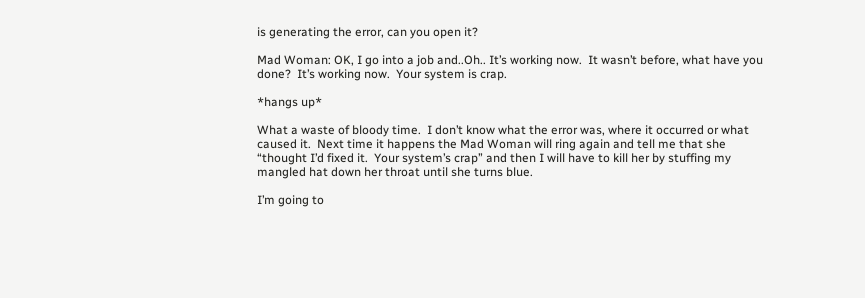is generating the error, can you open it?

Mad Woman: OK, I go into a job and..Oh.. It’s working now.  It wasn’t before, what have you done?  It’s working now.  Your system is crap.

*hangs up*

What a waste of bloody time.  I don’t know what the error was, where it occurred or what caused it.  Next time it happens the Mad Woman will ring again and tell me that she “thought I’d fixed it.  Your system’s crap” and then I will have to kill her by stuffing my mangled hat down her throat until she turns blue.

I’m going to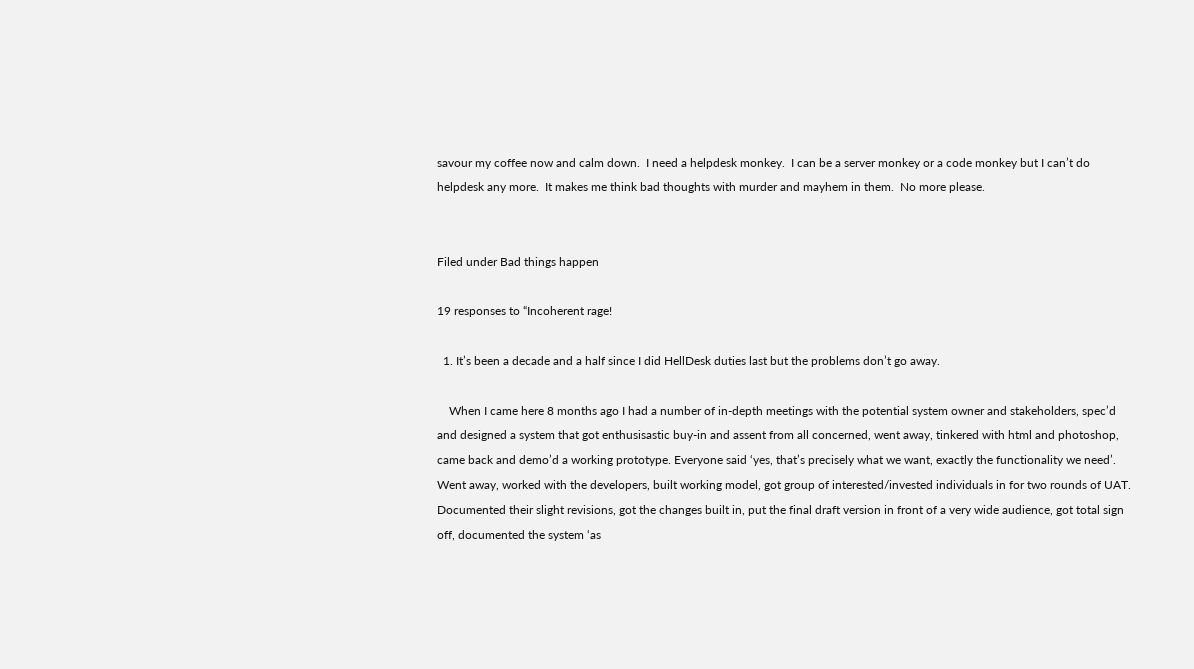savour my coffee now and calm down.  I need a helpdesk monkey.  I can be a server monkey or a code monkey but I can’t do helpdesk any more.  It makes me think bad thoughts with murder and mayhem in them.  No more please.


Filed under Bad things happen

19 responses to “Incoherent rage!

  1. It’s been a decade and a half since I did HellDesk duties last but the problems don’t go away.

    When I came here 8 months ago I had a number of in-depth meetings with the potential system owner and stakeholders, spec’d and designed a system that got enthusisastic buy-in and assent from all concerned, went away, tinkered with html and photoshop, came back and demo’d a working prototype. Everyone said ‘yes, that’s precisely what we want, exactly the functionality we need’. Went away, worked with the developers, built working model, got group of interested/invested individuals in for two rounds of UAT. Documented their slight revisions, got the changes built in, put the final draft version in front of a very wide audience, got total sign off, documented the system ‘as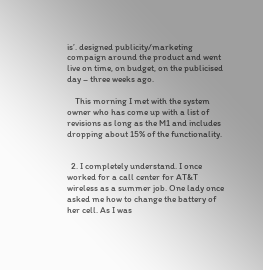is’. designed publicity/marketing compaign around the product and went live on time, on budget, on the publicised day – three weeks ago.

    This morning I met with the system owner who has come up with a list of revisions as long as the M1 and includes dropping about 15% of the functionality.


  2. I completely understand. I once worked for a call center for AT&T wireless as a summer job. One lady once asked me how to change the battery of her cell. As I was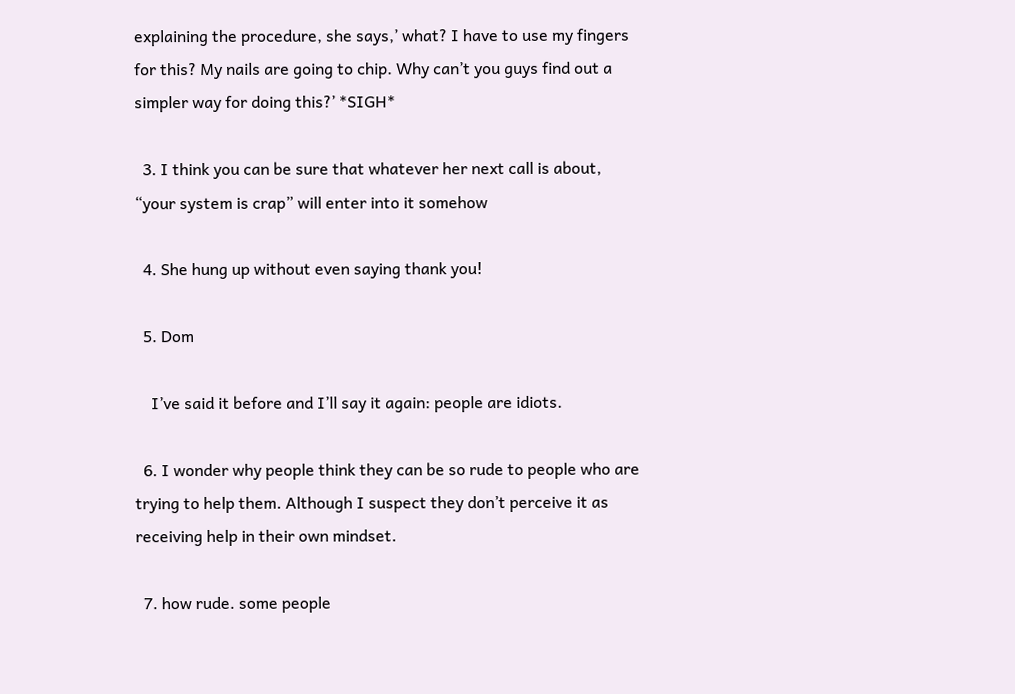explaining the procedure, she says,’ what? I have to use my fingers for this? My nails are going to chip. Why can’t you guys find out a simpler way for doing this?’ *SIGH*

  3. I think you can be sure that whatever her next call is about, “your system is crap” will enter into it somehow

  4. She hung up without even saying thank you!

  5. Dom

    I’ve said it before and I’ll say it again: people are idiots.

  6. I wonder why people think they can be so rude to people who are trying to help them. Although I suspect they don’t perceive it as receiving help in their own mindset.

  7. how rude. some people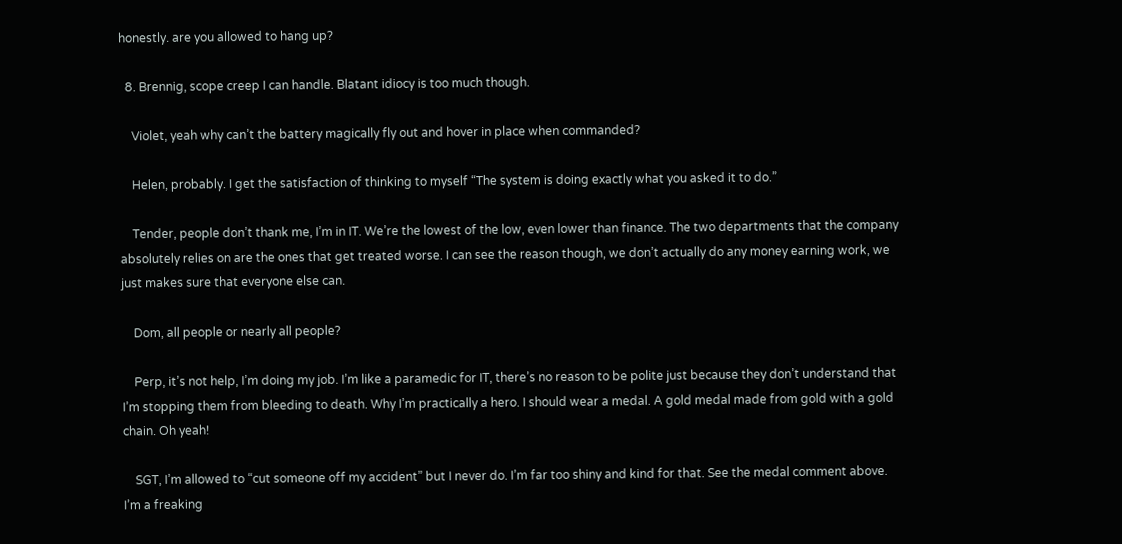honestly. are you allowed to hang up?

  8. Brennig, scope creep I can handle. Blatant idiocy is too much though.

    Violet, yeah why can’t the battery magically fly out and hover in place when commanded?

    Helen, probably. I get the satisfaction of thinking to myself “The system is doing exactly what you asked it to do.”

    Tender, people don’t thank me, I’m in IT. We’re the lowest of the low, even lower than finance. The two departments that the company absolutely relies on are the ones that get treated worse. I can see the reason though, we don’t actually do any money earning work, we just makes sure that everyone else can.

    Dom, all people or nearly all people?

    Perp, it’s not help, I’m doing my job. I’m like a paramedic for IT, there’s no reason to be polite just because they don’t understand that I’m stopping them from bleeding to death. Why I’m practically a hero. I should wear a medal. A gold medal made from gold with a gold chain. Oh yeah!

    SGT, I’m allowed to “cut someone off my accident” but I never do. I’m far too shiny and kind for that. See the medal comment above. I’m a freaking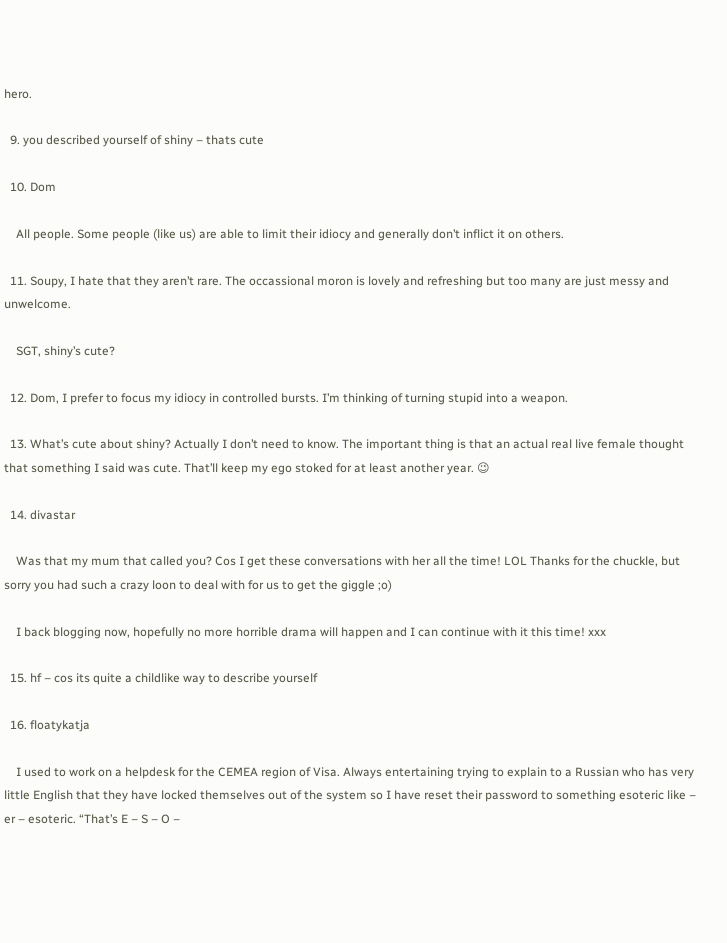hero.

  9. you described yourself of shiny – thats cute

  10. Dom

    All people. Some people (like us) are able to limit their idiocy and generally don’t inflict it on others.

  11. Soupy, I hate that they aren’t rare. The occassional moron is lovely and refreshing but too many are just messy and unwelcome.

    SGT, shiny’s cute?

  12. Dom, I prefer to focus my idiocy in controlled bursts. I’m thinking of turning stupid into a weapon.

  13. What’s cute about shiny? Actually I don’t need to know. The important thing is that an actual real live female thought that something I said was cute. That’ll keep my ego stoked for at least another year. 😉

  14. divastar

    Was that my mum that called you? Cos I get these conversations with her all the time! LOL Thanks for the chuckle, but sorry you had such a crazy loon to deal with for us to get the giggle ;o)

    I back blogging now, hopefully no more horrible drama will happen and I can continue with it this time! xxx

  15. hf – cos its quite a childlike way to describe yourself

  16. floatykatja

    I used to work on a helpdesk for the CEMEA region of Visa. Always entertaining trying to explain to a Russian who has very little English that they have locked themselves out of the system so I have reset their password to something esoteric like – er – esoteric. “That’s E – S – O –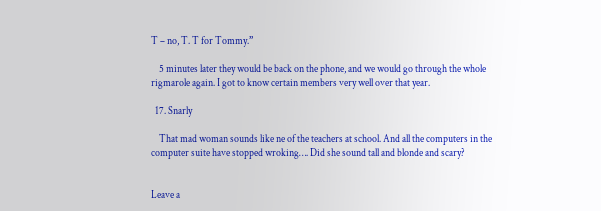T – no, T. T for Tommy.”

    5 minutes later they would be back on the phone, and we would go through the whole rigmarole again. I got to know certain members very well over that year.

  17. Snarly

    That mad woman sounds like ne of the teachers at school. And all the computers in the computer suite have stopped wroking…. Did she sound tall and blonde and scary?


Leave a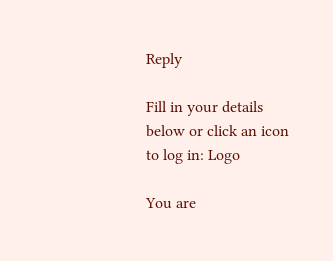Reply

Fill in your details below or click an icon to log in: Logo

You are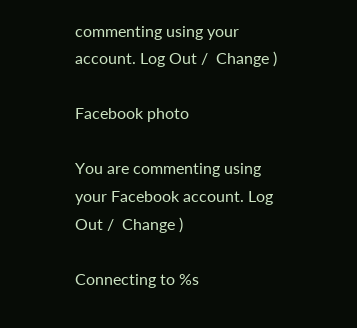commenting using your account. Log Out /  Change )

Facebook photo

You are commenting using your Facebook account. Log Out /  Change )

Connecting to %s